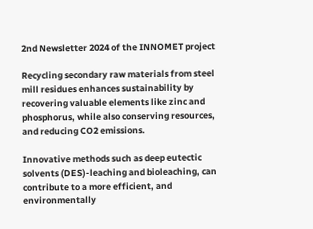2nd Newsletter 2024 of the INNOMET project

Recycling secondary raw materials from steel mill residues enhances sustainability by recovering valuable elements like zinc and phosphorus, while also conserving resources, and reducing CO2 emissions.

Innovative methods such as deep eutectic solvents (DES)-leaching and bioleaching, can contribute to a more efficient, and environmentally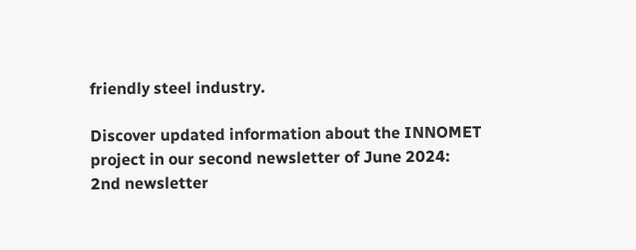friendly steel industry.

Discover updated information about the INNOMET project in our second newsletter of June 2024:
2nd newsletter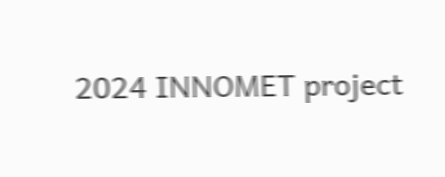2024 INNOMET project